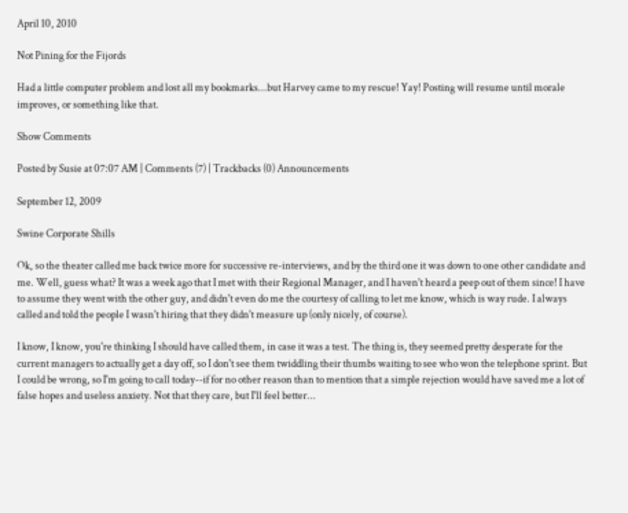April 10, 2010

Not Pining for the Fijords

Had a little computer problem and lost all my bookmarks...but Harvey came to my rescue! Yay! Posting will resume until morale improves, or something like that.

Show Comments

Posted by Susie at 07:07 AM | Comments (7) | Trackbacks (0) Announcements

September 12, 2009

Swine Corporate Shills

Ok, so the theater called me back twice more for successive re-interviews, and by the third one it was down to one other candidate and me. Well, guess what? It was a week ago that I met with their Regional Manager, and I haven't heard a peep out of them since! I have to assume they went with the other guy, and didn't even do me the courtesy of calling to let me know, which is way rude. I always called and told the people I wasn't hiring that they didn't measure up (only nicely, of course).

I know, I know, you're thinking I should have called them, in case it was a test. The thing is, they seemed pretty desperate for the current managers to actually get a day off, so I don't see them twiddling their thumbs waiting to see who won the telephone sprint. But I could be wrong, so I'm going to call today--if for no other reason than to mention that a simple rejection would have saved me a lot of false hopes and useless anxiety. Not that they care, but I'll feel better...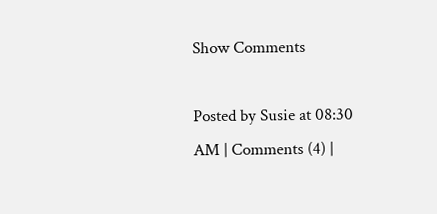Show Comments

Posted by Susie at 08:30 AM | Comments (4) |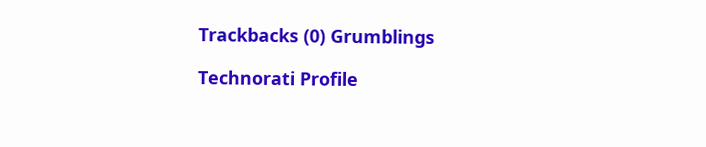Trackbacks (0) Grumblings

Technorati Profile